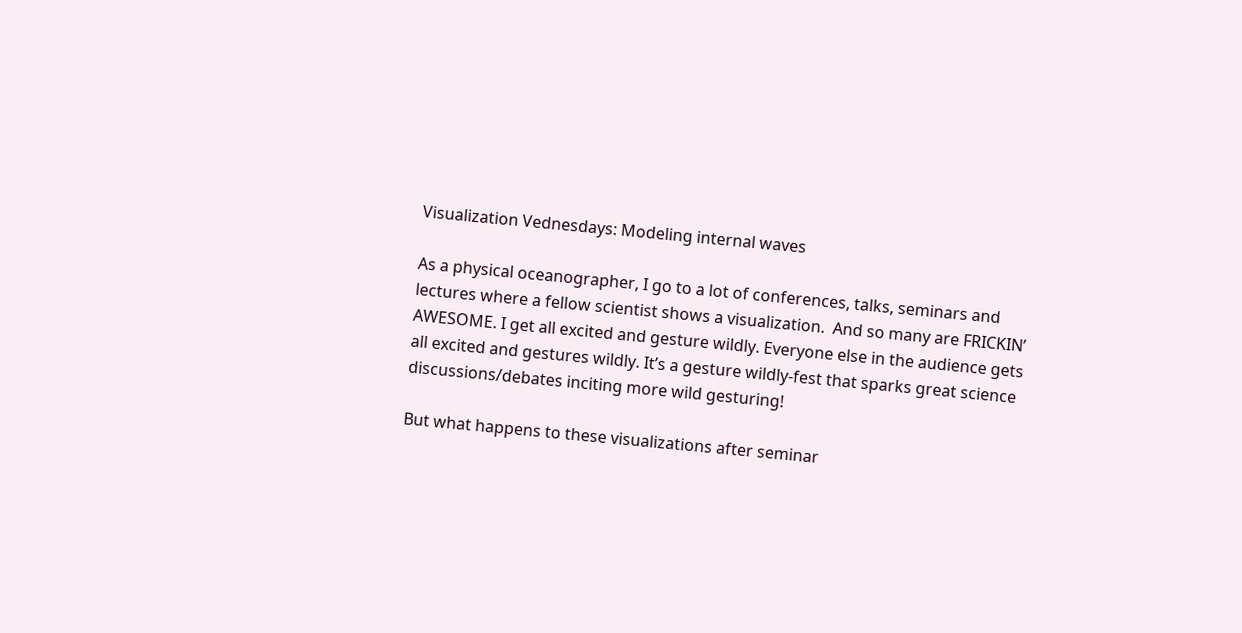Visualization Vednesdays: Modeling internal waves

As a physical oceanographer, I go to a lot of conferences, talks, seminars and lectures where a fellow scientist shows a visualization.  And so many are FRICKIN’ AWESOME. I get all excited and gesture wildly. Everyone else in the audience gets all excited and gestures wildly. It’s a gesture wildly-fest that sparks great science discussions/debates inciting more wild gesturing!

But what happens to these visualizations after seminar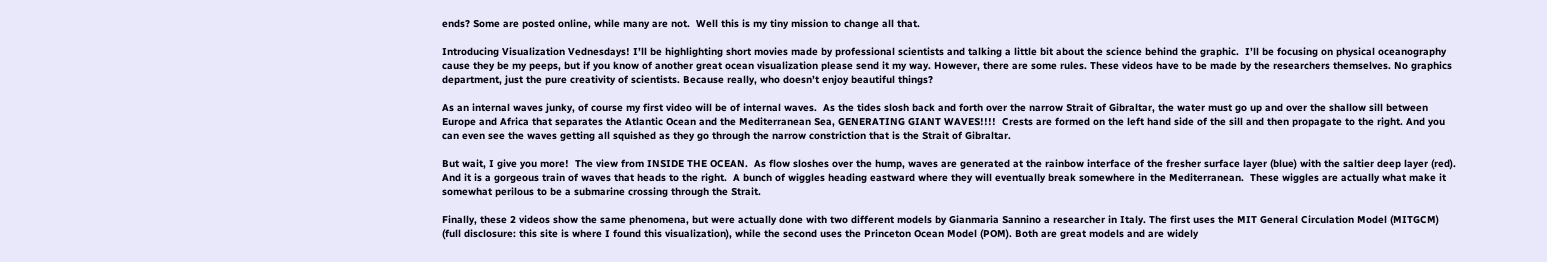ends? Some are posted online, while many are not.  Well this is my tiny mission to change all that.

Introducing Visualization Vednesdays! I’ll be highlighting short movies made by professional scientists and talking a little bit about the science behind the graphic.  I’ll be focusing on physical oceanography cause they be my peeps, but if you know of another great ocean visualization please send it my way. However, there are some rules. These videos have to be made by the researchers themselves. No graphics department, just the pure creativity of scientists. Because really, who doesn’t enjoy beautiful things?

As an internal waves junky, of course my first video will be of internal waves.  As the tides slosh back and forth over the narrow Strait of Gibraltar, the water must go up and over the shallow sill between Europe and Africa that separates the Atlantic Ocean and the Mediterranean Sea, GENERATING GIANT WAVES!!!!  Crests are formed on the left hand side of the sill and then propagate to the right. And you can even see the waves getting all squished as they go through the narrow constriction that is the Strait of Gibraltar.

But wait, I give you more!  The view from INSIDE THE OCEAN.  As flow sloshes over the hump, waves are generated at the rainbow interface of the fresher surface layer (blue) with the saltier deep layer (red). And it is a gorgeous train of waves that heads to the right.  A bunch of wiggles heading eastward where they will eventually break somewhere in the Mediterranean.  These wiggles are actually what make it somewhat perilous to be a submarine crossing through the Strait.

Finally, these 2 videos show the same phenomena, but were actually done with two different models by Gianmaria Sannino a researcher in Italy. The first uses the MIT General Circulation Model (MITGCM) (full disclosure: this site is where I found this visualization), while the second uses the Princeton Ocean Model (POM). Both are great models and are widely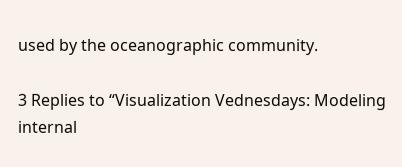used by the oceanographic community.

3 Replies to “Visualization Vednesdays: Modeling internal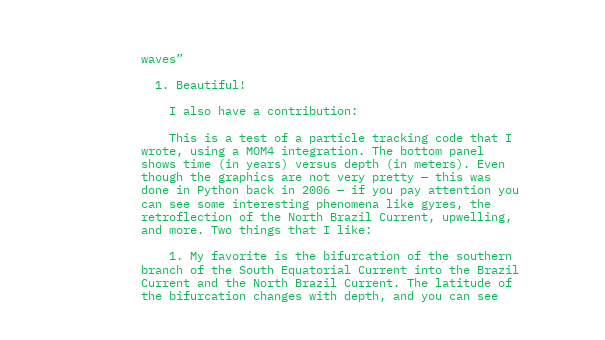waves”

  1. Beautiful!

    I also have a contribution:

    This is a test of a particle tracking code that I wrote, using a MOM4 integration. The bottom panel shows time (in years) versus depth (in meters). Even though the graphics are not very pretty — this was done in Python back in 2006 — if you pay attention you can see some interesting phenomena like gyres, the retroflection of the North Brazil Current, upwelling, and more. Two things that I like:

    1. My favorite is the bifurcation of the southern branch of the South Equatorial Current into the Brazil Current and the North Brazil Current. The latitude of the bifurcation changes with depth, and you can see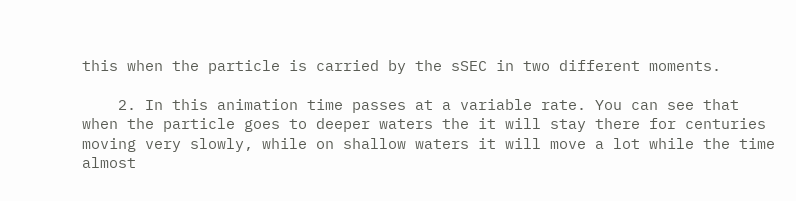this when the particle is carried by the sSEC in two different moments.

    2. In this animation time passes at a variable rate. You can see that when the particle goes to deeper waters the it will stay there for centuries moving very slowly, while on shallow waters it will move a lot while the time almost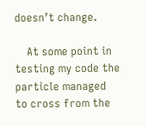doesn’t change.

    At some point in testing my code the particle managed to cross from the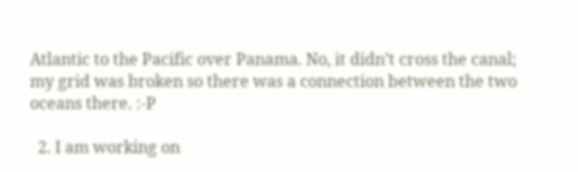Atlantic to the Pacific over Panama. No, it didn’t cross the canal; my grid was broken so there was a connection between the two oceans there. :-P

  2. I am working on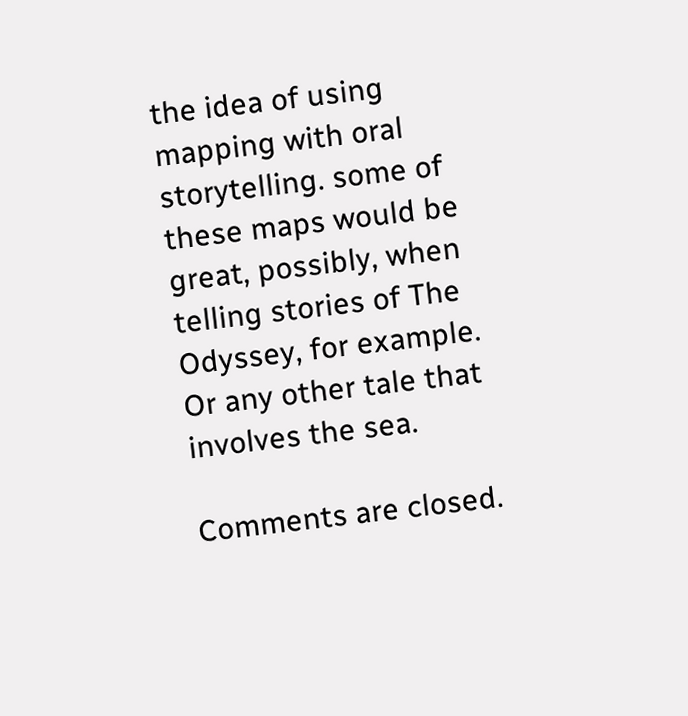the idea of using mapping with oral storytelling. some of these maps would be great, possibly, when telling stories of The Odyssey, for example. Or any other tale that involves the sea.

Comments are closed.